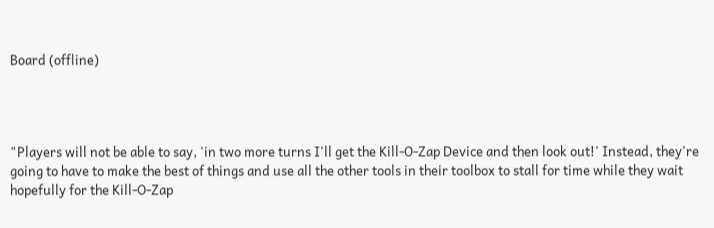Board (offline)




"Players will not be able to say, 'in two more turns I'll get the Kill-O-Zap Device and then look out!' Instead, they're going to have to make the best of things and use all the other tools in their toolbox to stall for time while they wait hopefully for the Kill-O-Zap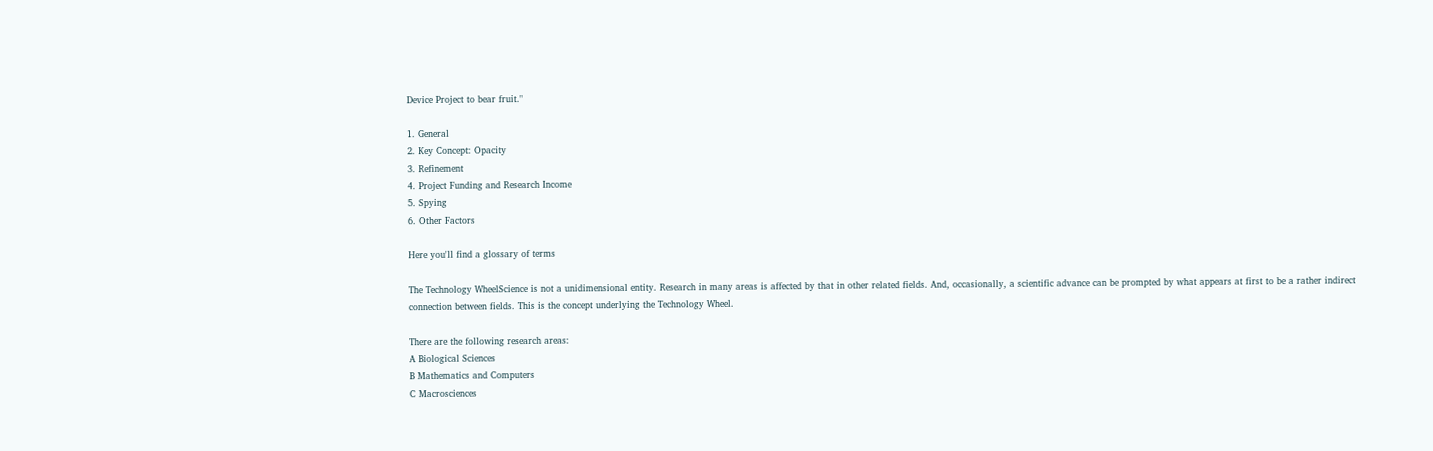Device Project to bear fruit."

1. General
2. Key Concept: Opacity
3. Refinement
4. Project Funding and Research Income
5. Spying
6. Other Factors

Here you'll find a glossary of terms

The Technology WheelScience is not a unidimensional entity. Research in many areas is affected by that in other related fields. And, occasionally, a scientific advance can be prompted by what appears at first to be a rather indirect connection between fields. This is the concept underlying the Technology Wheel.

There are the following research areas:
A Biological Sciences
B Mathematics and Computers
C Macrosciences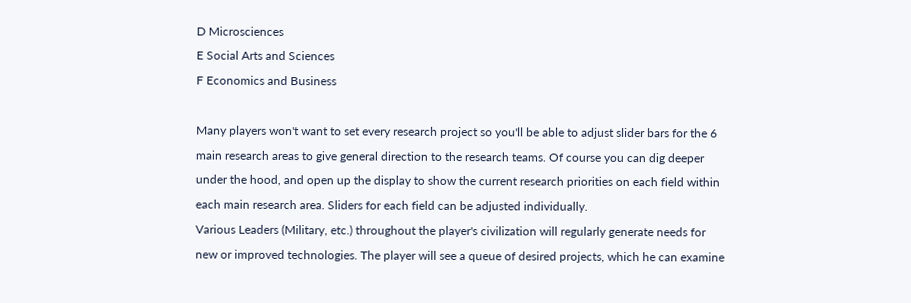D Microsciences
E Social Arts and Sciences
F Economics and Business

Many players won't want to set every research project so you'll be able to adjust slider bars for the 6 main research areas to give general direction to the research teams. Of course you can dig deeper under the hood, and open up the display to show the current research priorities on each field within each main research area. Sliders for each field can be adjusted individually.
Various Leaders (Military, etc.) throughout the player's civilization will regularly generate needs for new or improved technologies. The player will see a queue of desired projects, which he can examine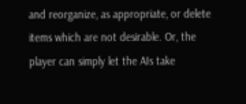and reorganize, as appropriate, or delete items which are not desirable. Or, the player can simply let the AIs take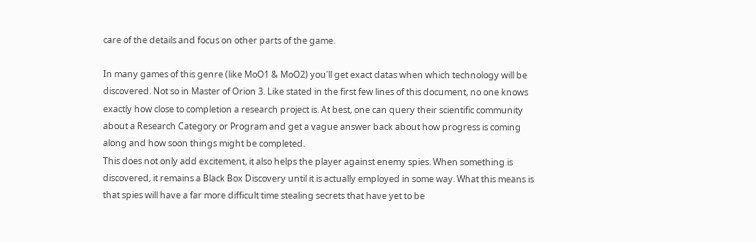care of the details and focus on other parts of the game.

In many games of this genre (like MoO1 & MoO2) you'll get exact datas when which technology will be discovered. Not so in Master of Orion 3. Like stated in the first few lines of this document, no one knows exactly how close to completion a research project is. At best, one can query their scientific community about a Research Category or Program and get a vague answer back about how progress is coming along and how soon things might be completed.
This does not only add excitement, it also helps the player against enemy spies. When something is discovered, it remains a Black Box Discovery until it is actually employed in some way. What this means is that spies will have a far more difficult time stealing secrets that have yet to be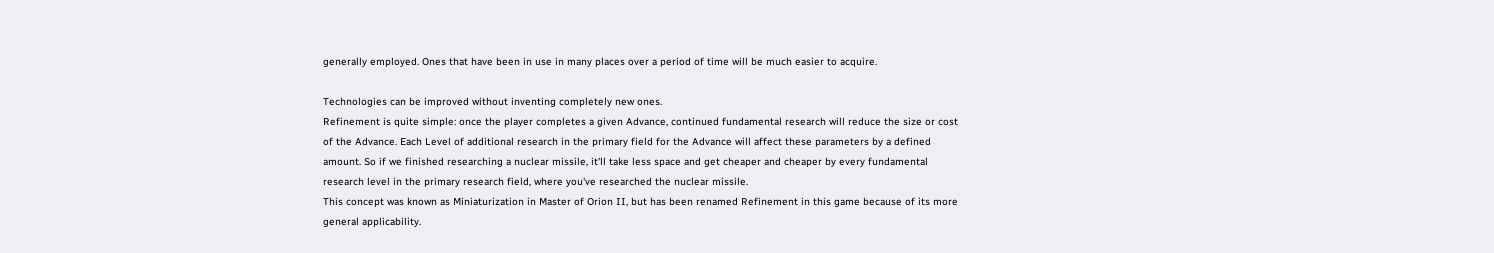generally employed. Ones that have been in use in many places over a period of time will be much easier to acquire.

Technologies can be improved without inventing completely new ones.
Refinement is quite simple: once the player completes a given Advance, continued fundamental research will reduce the size or cost of the Advance. Each Level of additional research in the primary field for the Advance will affect these parameters by a defined amount. So if we finished researching a nuclear missile, it'll take less space and get cheaper and cheaper by every fundamental research level in the primary research field, where you've researched the nuclear missile.
This concept was known as Miniaturization in Master of Orion II, but has been renamed Refinement in this game because of its more general applicability.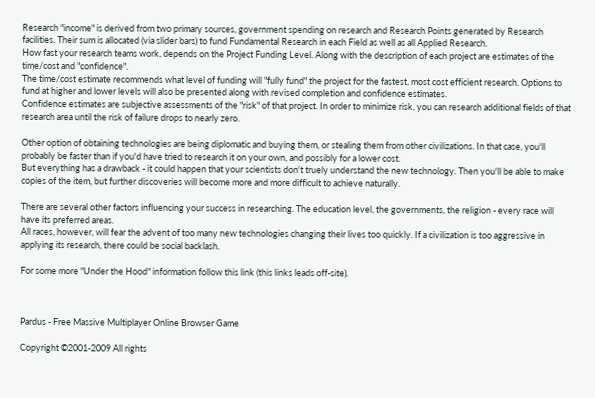Research "income" is derived from two primary sources, government spending on research and Research Points generated by Research facilities. Their sum is allocated (via slider bars) to fund Fundamental Research in each Field as well as all Applied Research.
How fast your research teams work, depends on the Project Funding Level. Along with the description of each project are estimates of the time/cost and "confidence".
The time/cost estimate recommends what level of funding will "fully fund" the project for the fastest, most cost efficient research. Options to fund at higher and lower levels will also be presented along with revised completion and confidence estimates.
Confidence estimates are subjective assessments of the "risk" of that project. In order to minimize risk, you can research additional fields of that research area until the risk of failure drops to nearly zero.

Other option of obtaining technologies are being diplomatic and buying them, or stealing them from other civilizations. In that case, you'll probably be faster than if you'd have tried to research it on your own, and possibly for a lower cost.
But everything has a drawback - it could happen that your scientists don't truely understand the new technology. Then you'll be able to make copies of the item, but further discoveries will become more and more difficult to achieve naturally.

There are several other factors influencing your success in researching. The education level, the governments, the religion - every race will have its preferred areas.
All races, however, will fear the advent of too many new technologies changing their lives too quickly. If a civilization is too aggressive in applying its research, there could be social backlash.

For some more "Under the Hood" information follow this link (this links leads off-site).



Pardus - Free Massive Multiplayer Online Browser Game

Copyright ©2001-2009 All rights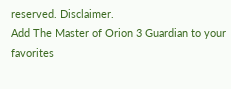reserved. Disclaimer.
Add The Master of Orion 3 Guardian to your favorites